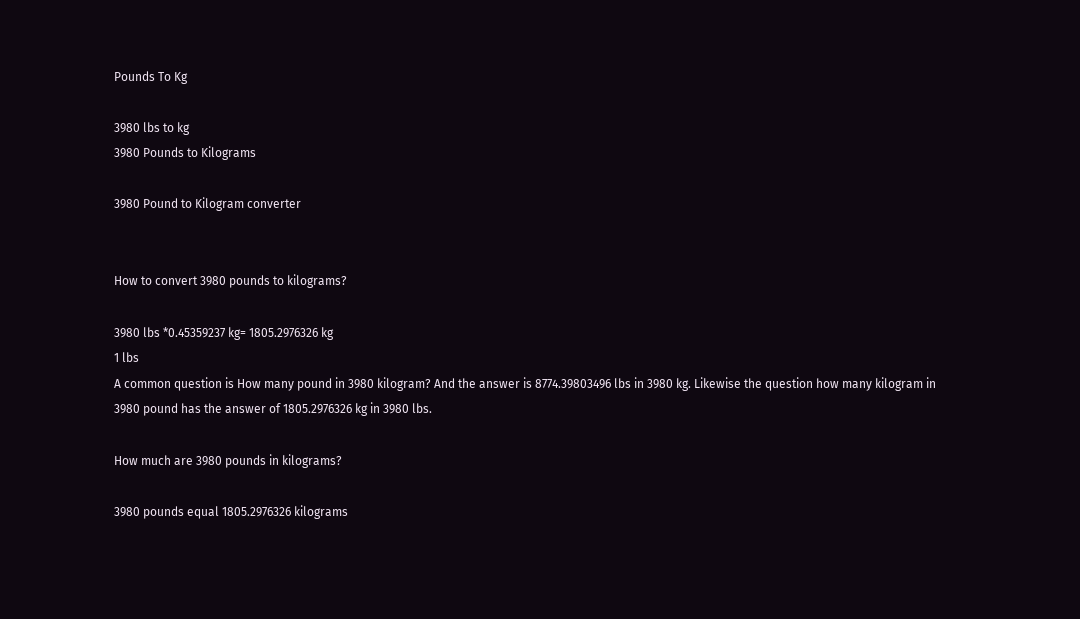Pounds To Kg

3980 lbs to kg
3980 Pounds to Kilograms

3980 Pound to Kilogram converter


How to convert 3980 pounds to kilograms?

3980 lbs *0.45359237 kg= 1805.2976326 kg
1 lbs
A common question is How many pound in 3980 kilogram? And the answer is 8774.39803496 lbs in 3980 kg. Likewise the question how many kilogram in 3980 pound has the answer of 1805.2976326 kg in 3980 lbs.

How much are 3980 pounds in kilograms?

3980 pounds equal 1805.2976326 kilograms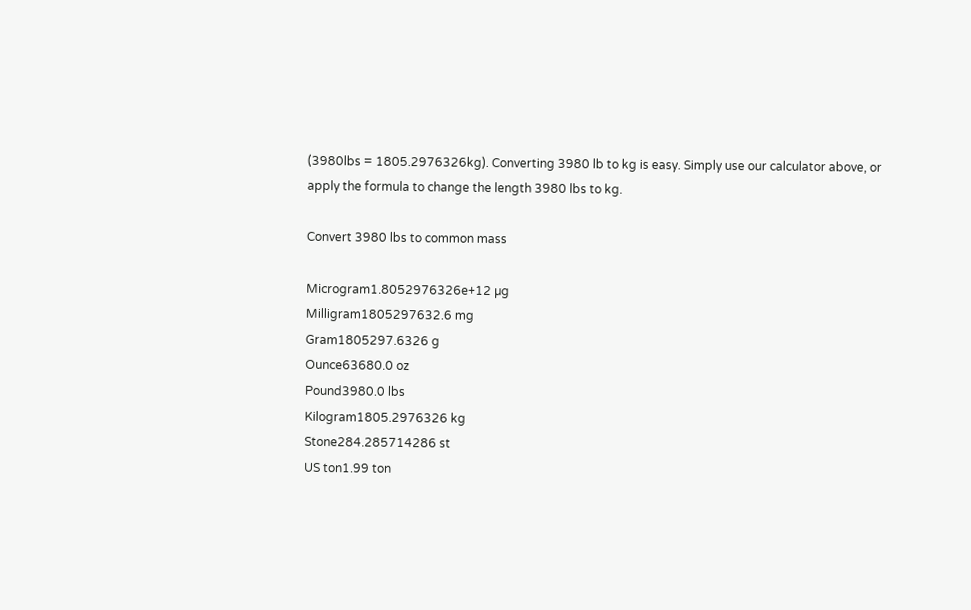(3980lbs = 1805.2976326kg). Converting 3980 lb to kg is easy. Simply use our calculator above, or apply the formula to change the length 3980 lbs to kg.

Convert 3980 lbs to common mass

Microgram1.8052976326e+12 µg
Milligram1805297632.6 mg
Gram1805297.6326 g
Ounce63680.0 oz
Pound3980.0 lbs
Kilogram1805.2976326 kg
Stone284.285714286 st
US ton1.99 ton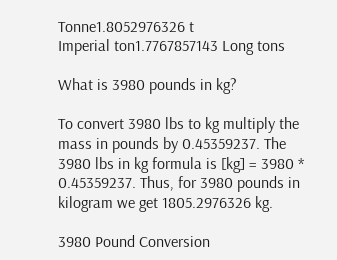Tonne1.8052976326 t
Imperial ton1.7767857143 Long tons

What is 3980 pounds in kg?

To convert 3980 lbs to kg multiply the mass in pounds by 0.45359237. The 3980 lbs in kg formula is [kg] = 3980 * 0.45359237. Thus, for 3980 pounds in kilogram we get 1805.2976326 kg.

3980 Pound Conversion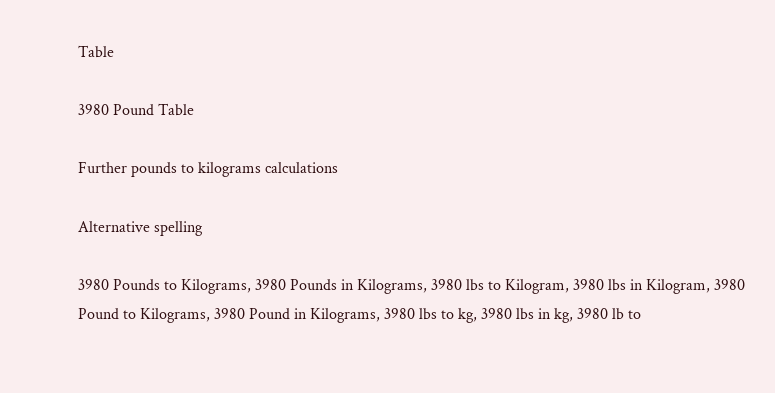Table

3980 Pound Table

Further pounds to kilograms calculations

Alternative spelling

3980 Pounds to Kilograms, 3980 Pounds in Kilograms, 3980 lbs to Kilogram, 3980 lbs in Kilogram, 3980 Pound to Kilograms, 3980 Pound in Kilograms, 3980 lbs to kg, 3980 lbs in kg, 3980 lb to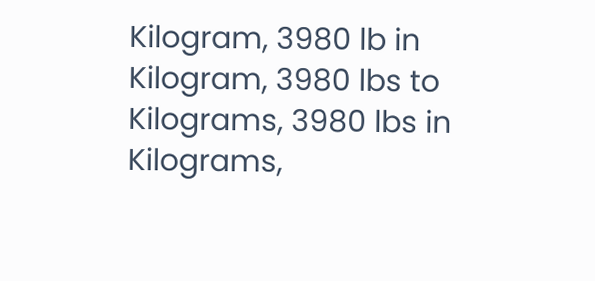Kilogram, 3980 lb in Kilogram, 3980 lbs to Kilograms, 3980 lbs in Kilograms,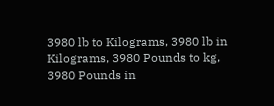3980 lb to Kilograms, 3980 lb in Kilograms, 3980 Pounds to kg, 3980 Pounds in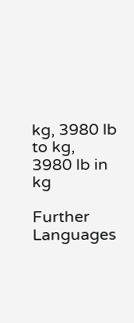kg, 3980 lb to kg, 3980 lb in kg

Further Languages